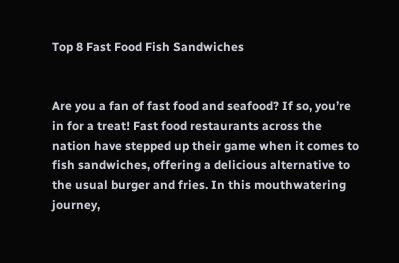Top 8 Fast Food Fish Sandwiches


Are you a fan of fast food and seafood? If so, you’re in for a treat! Fast food restaurants across the nation have stepped up their game when it comes to fish sandwiches, offering a delicious alternative to the usual burger and fries. In this mouthwatering journey,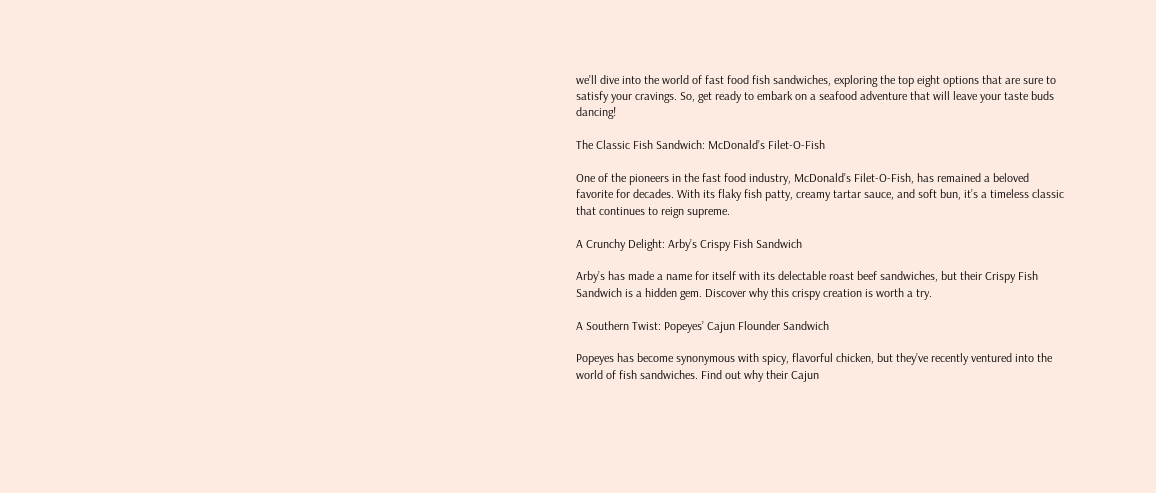we’ll dive into the world of fast food fish sandwiches, exploring the top eight options that are sure to satisfy your cravings. So, get ready to embark on a seafood adventure that will leave your taste buds dancing!

The Classic Fish Sandwich: McDonald’s Filet-O-Fish

One of the pioneers in the fast food industry, McDonald’s Filet-O-Fish, has remained a beloved favorite for decades. With its flaky fish patty, creamy tartar sauce, and soft bun, it’s a timeless classic that continues to reign supreme.

A Crunchy Delight: Arby’s Crispy Fish Sandwich

Arby’s has made a name for itself with its delectable roast beef sandwiches, but their Crispy Fish Sandwich is a hidden gem. Discover why this crispy creation is worth a try.

A Southern Twist: Popeyes’ Cajun Flounder Sandwich

Popeyes has become synonymous with spicy, flavorful chicken, but they’ve recently ventured into the world of fish sandwiches. Find out why their Cajun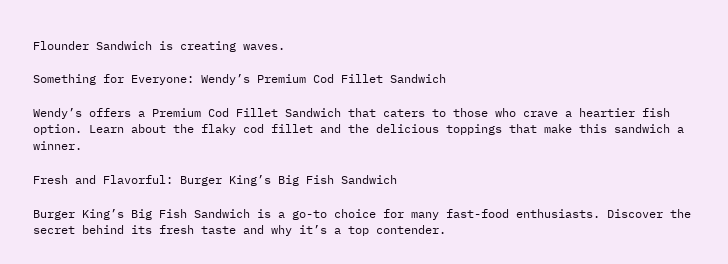Flounder Sandwich is creating waves.

Something for Everyone: Wendy’s Premium Cod Fillet Sandwich

Wendy’s offers a Premium Cod Fillet Sandwich that caters to those who crave a heartier fish option. Learn about the flaky cod fillet and the delicious toppings that make this sandwich a winner.

Fresh and Flavorful: Burger King’s Big Fish Sandwich

Burger King’s Big Fish Sandwich is a go-to choice for many fast-food enthusiasts. Discover the secret behind its fresh taste and why it’s a top contender.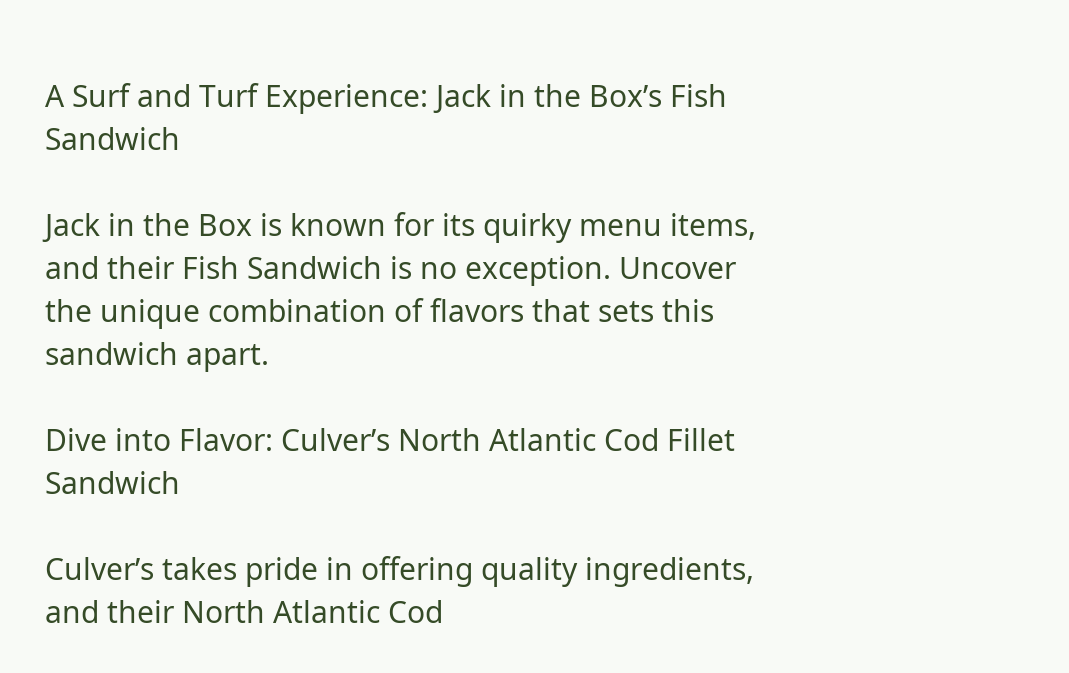A Surf and Turf Experience: Jack in the Box’s Fish Sandwich

Jack in the Box is known for its quirky menu items, and their Fish Sandwich is no exception. Uncover the unique combination of flavors that sets this sandwich apart.

Dive into Flavor: Culver’s North Atlantic Cod Fillet Sandwich

Culver’s takes pride in offering quality ingredients, and their North Atlantic Cod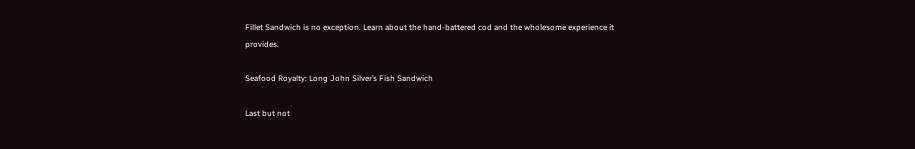Fillet Sandwich is no exception. Learn about the hand-battered cod and the wholesome experience it provides.

Seafood Royalty: Long John Silver’s Fish Sandwich

Last but not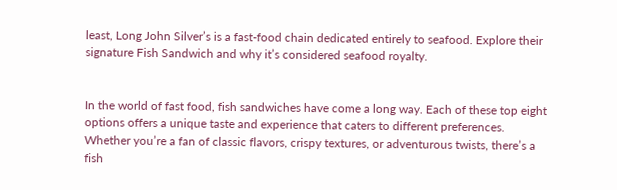least, Long John Silver’s is a fast-food chain dedicated entirely to seafood. Explore their signature Fish Sandwich and why it’s considered seafood royalty.


In the world of fast food, fish sandwiches have come a long way. Each of these top eight options offers a unique taste and experience that caters to different preferences. Whether you’re a fan of classic flavors, crispy textures, or adventurous twists, there’s a fish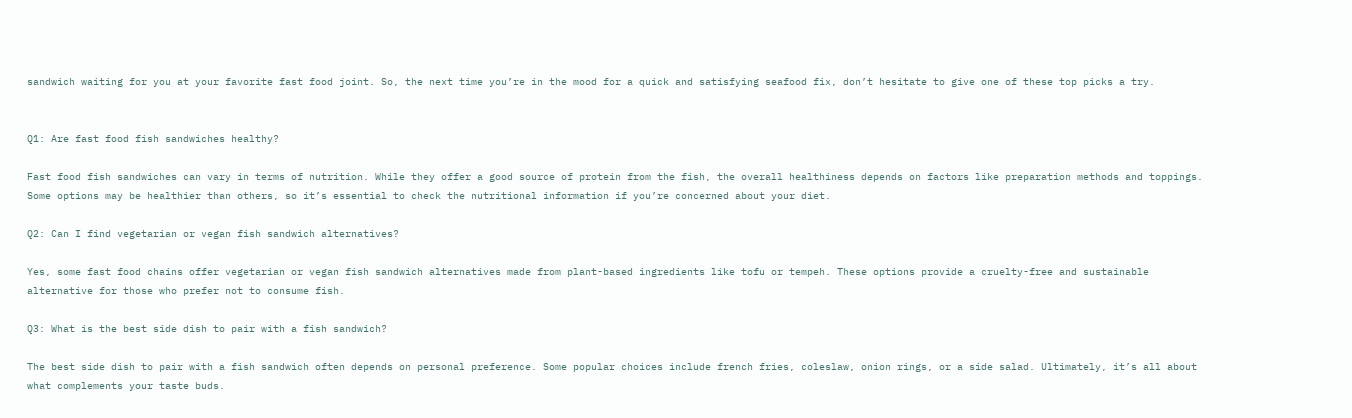sandwich waiting for you at your favorite fast food joint. So, the next time you’re in the mood for a quick and satisfying seafood fix, don’t hesitate to give one of these top picks a try.


Q1: Are fast food fish sandwiches healthy?

Fast food fish sandwiches can vary in terms of nutrition. While they offer a good source of protein from the fish, the overall healthiness depends on factors like preparation methods and toppings. Some options may be healthier than others, so it’s essential to check the nutritional information if you’re concerned about your diet.

Q2: Can I find vegetarian or vegan fish sandwich alternatives?

Yes, some fast food chains offer vegetarian or vegan fish sandwich alternatives made from plant-based ingredients like tofu or tempeh. These options provide a cruelty-free and sustainable alternative for those who prefer not to consume fish.

Q3: What is the best side dish to pair with a fish sandwich?

The best side dish to pair with a fish sandwich often depends on personal preference. Some popular choices include french fries, coleslaw, onion rings, or a side salad. Ultimately, it’s all about what complements your taste buds.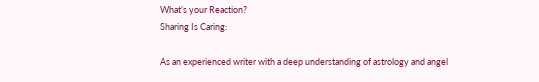What’s your Reaction?
Sharing Is Caring:

As an experienced writer with a deep understanding of astrology and angel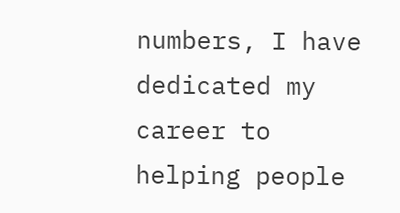numbers, I have dedicated my career to helping people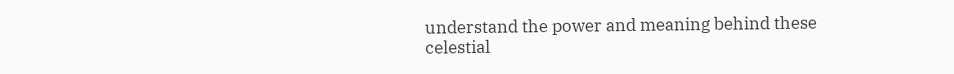understand the power and meaning behind these celestial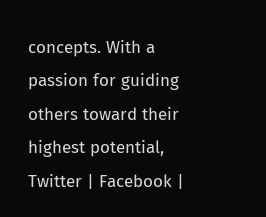concepts. With a passion for guiding others toward their highest potential, Twitter | Facebook |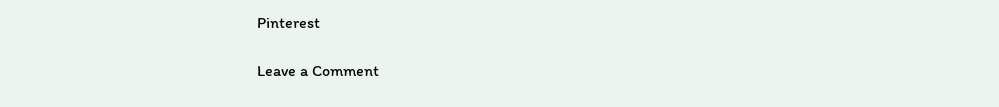Pinterest

Leave a Comment